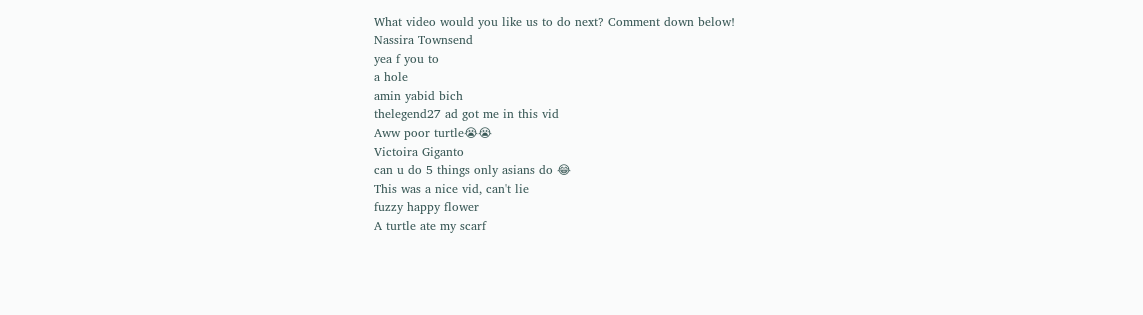What video would you like us to do next? Comment down below!
Nassira Townsend
yea f you to
a hole
amin yabid bich
thelegend27 ad got me in this vid
Aww poor turtle😭😭
Victoira Giganto
can u do 5 things only asians do 😂
This was a nice vid, can't lie
fuzzy happy flower
A turtle ate my scarf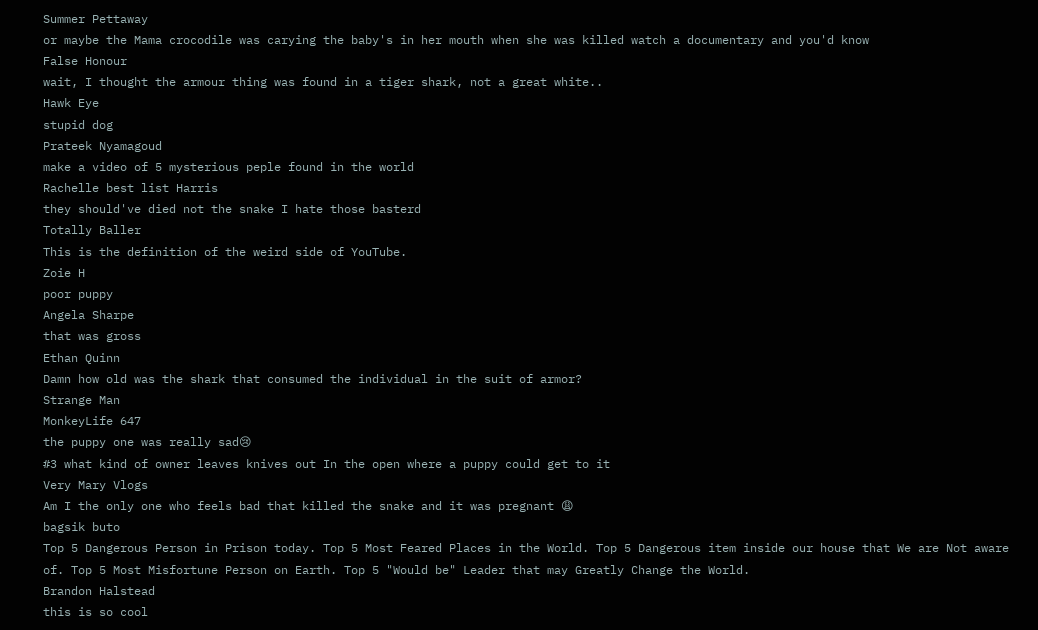Summer Pettaway
or maybe the Mama crocodile was carying the baby's in her mouth when she was killed watch a documentary and you'd know
False Honour
wait, I thought the armour thing was found in a tiger shark, not a great white..
Hawk Eye
stupid dog
Prateek Nyamagoud
make a video of 5 mysterious peple found in the world
Rachelle best list Harris
they should've died not the snake I hate those basterd
Totally Baller
This is the definition of the weird side of YouTube.
Zoie H
poor puppy
Angela Sharpe
that was gross
Ethan Quinn
Damn how old was the shark that consumed the individual in the suit of armor?
Strange Man
MonkeyLife 647
the puppy one was really sad😢
#3 what kind of owner leaves knives out In the open where a puppy could get to it
Very Mary Vlogs
Am I the only one who feels bad that killed the snake and it was pregnant 😩
bagsik buto
Top 5 Dangerous Person in Prison today. Top 5 Most Feared Places in the World. Top 5 Dangerous item inside our house that We are Not aware of. Top 5 Most Misfortune Person on Earth. Top 5 "Would be" Leader that may Greatly Change the World.
Brandon Halstead
this is so cool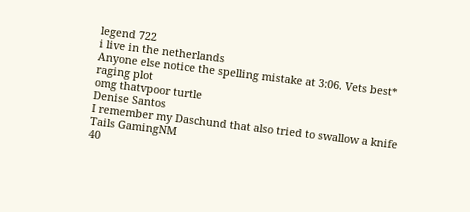legend 722
i live in the netherlands
Anyone else notice the spelling mistake at 3:06. Vets best*
raging plot
omg thatvpoor turtle
Denise Santos
I remember my Daschund that also tried to swallow a knife
Tails GamingNM
40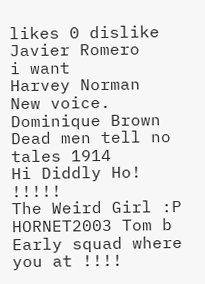likes 0 dislike
Javier Romero
i want
Harvey Norman
New voice.
Dominique Brown
Dead men tell no tales 1914
Hi Diddly Ho! !!!!!
The Weird Girl :P
HORNET2003 Tom b
Early squad where you at !!!!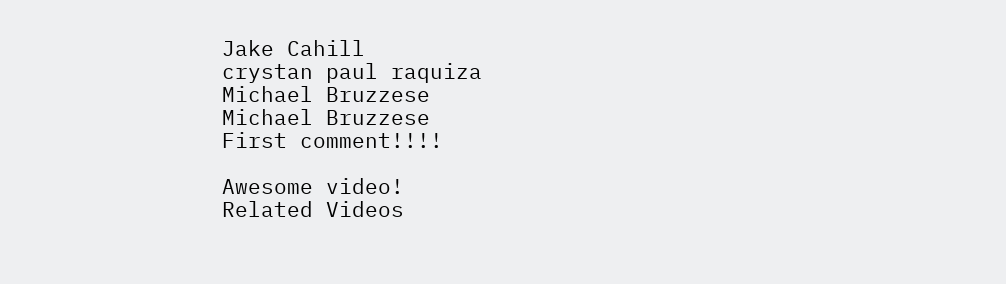Jake Cahill
crystan paul raquiza
Michael Bruzzese
Michael Bruzzese
First comment!!!!

Awesome video!
Related Videos